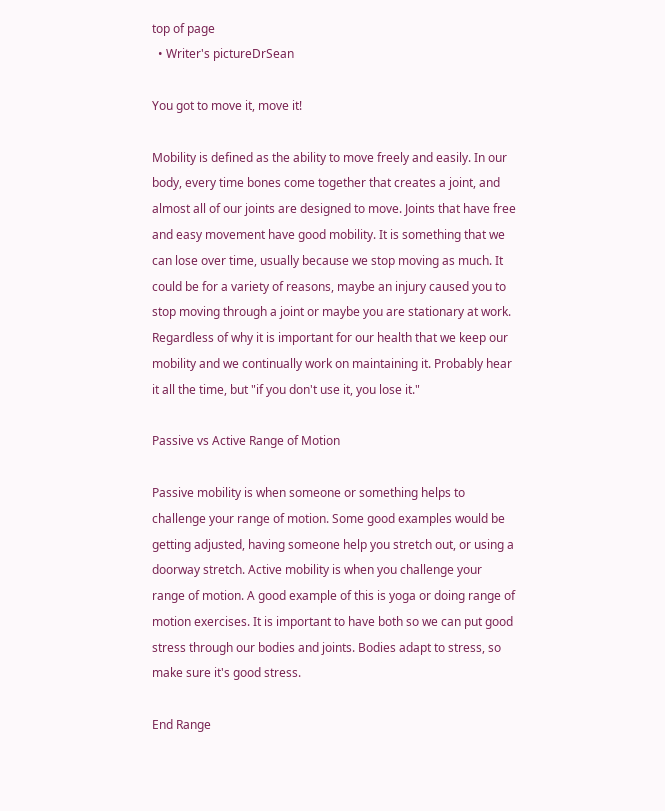top of page
  • Writer's pictureDrSean

You got to move it, move it!

Mobility is defined as the ability to move freely and easily. In our body, every time bones come together that creates a joint, and almost all of our joints are designed to move. Joints that have free and easy movement have good mobility. It is something that we can lose over time, usually because we stop moving as much. It could be for a variety of reasons, maybe an injury caused you to stop moving through a joint or maybe you are stationary at work. Regardless of why it is important for our health that we keep our mobility and we continually work on maintaining it. Probably hear it all the time, but "if you don't use it, you lose it."

Passive vs Active Range of Motion

Passive mobility is when someone or something helps to challenge your range of motion. Some good examples would be getting adjusted, having someone help you stretch out, or using a doorway stretch. Active mobility is when you challenge your range of motion. A good example of this is yoga or doing range of motion exercises. It is important to have both so we can put good stress through our bodies and joints. Bodies adapt to stress, so make sure it's good stress.

End Range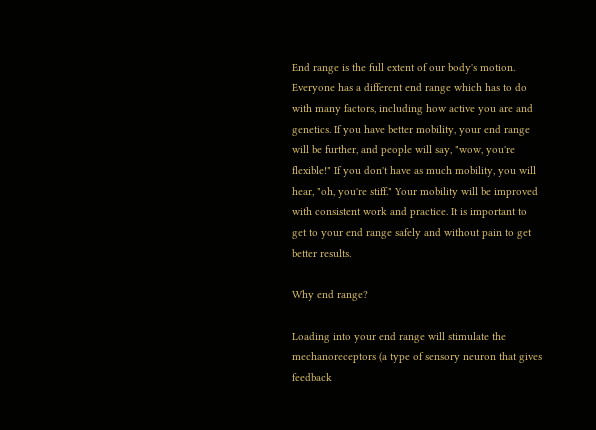End range is the full extent of our body's motion. Everyone has a different end range which has to do with many factors, including how active you are and genetics. If you have better mobility, your end range will be further, and people will say, "wow, you're flexible!" If you don't have as much mobility, you will hear, "oh, you're stiff." Your mobility will be improved with consistent work and practice. It is important to get to your end range safely and without pain to get better results.

Why end range?

Loading into your end range will stimulate the mechanoreceptors (a type of sensory neuron that gives feedback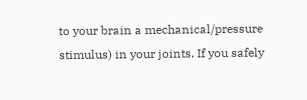to your brain a mechanical/pressure stimulus) in your joints. If you safely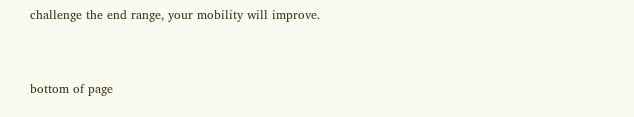challenge the end range, your mobility will improve.


bottom of page